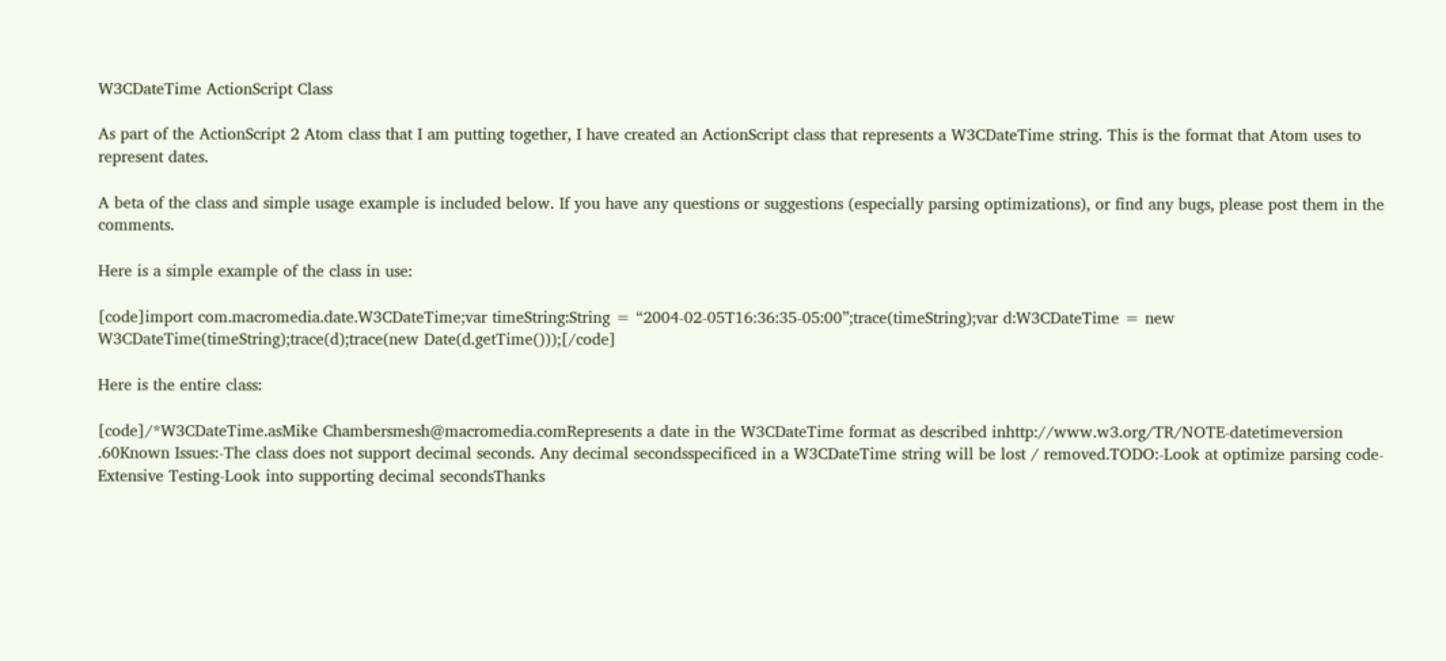W3CDateTime ActionScript Class

As part of the ActionScript 2 Atom class that I am putting together, I have created an ActionScript class that represents a W3CDateTime string. This is the format that Atom uses to represent dates.

A beta of the class and simple usage example is included below. If you have any questions or suggestions (especially parsing optimizations), or find any bugs, please post them in the comments.

Here is a simple example of the class in use:

[code]import com.macromedia.date.W3CDateTime;var timeString:String = “2004-02-05T16:36:35-05:00”;trace(timeString);var d:W3CDateTime = new W3CDateTime(timeString);trace(d);trace(new Date(d.getTime()));[/code]

Here is the entire class:

[code]/*W3CDateTime.asMike Chambersmesh@macromedia.comRepresents a date in the W3CDateTime format as described inhttp://www.w3.org/TR/NOTE-datetimeversion .60Known Issues:-The class does not support decimal seconds. Any decimal secondsspecificed in a W3CDateTime string will be lost / removed.TODO:-Look at optimize parsing code-Extensive Testing-Look into supporting decimal secondsThanks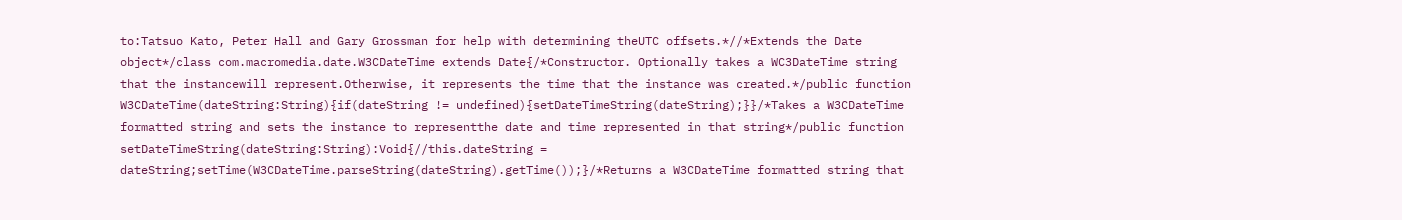to:Tatsuo Kato, Peter Hall and Gary Grossman for help with determining theUTC offsets.*//*Extends the Date object*/class com.macromedia.date.W3CDateTime extends Date{/*Constructor. Optionally takes a WC3DateTime string that the instancewill represent.Otherwise, it represents the time that the instance was created.*/public function W3CDateTime(dateString:String){if(dateString != undefined){setDateTimeString(dateString);}}/*Takes a W3CDateTime formatted string and sets the instance to representthe date and time represented in that string*/public function setDateTimeString(dateString:String):Void{//this.dateString = dateString;setTime(W3CDateTime.parseString(dateString).getTime());}/*Returns a W3CDateTime formatted string that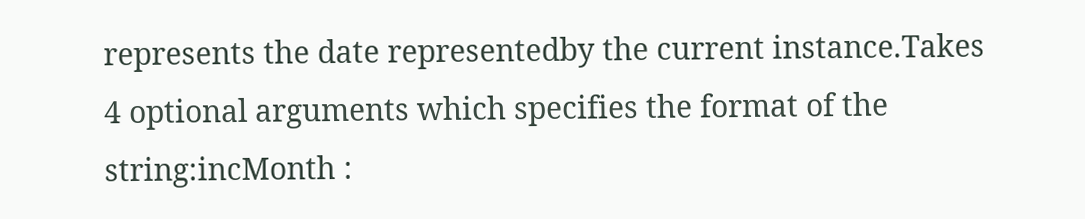represents the date representedby the current instance.Takes 4 optional arguments which specifies the format of the string:incMonth :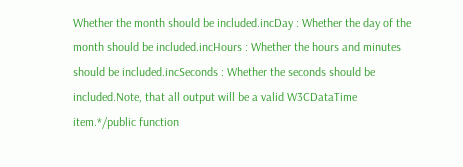Whether the month should be included.incDay : Whether the day of the month should be included.incHours : Whether the hours and minutes should be included.incSeconds : Whether the seconds should be included.Note, that all output will be a valid W3CDataTime item.*/public function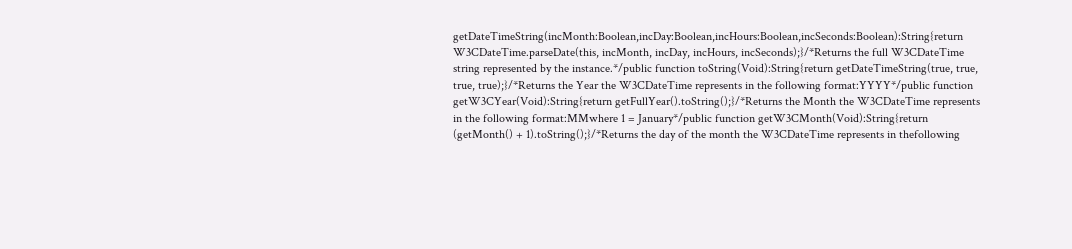getDateTimeString(incMonth:Boolean,incDay:Boolean,incHours:Boolean,incSeconds:Boolean):String{return W3CDateTime.parseDate(this, incMonth, incDay, incHours, incSeconds);}/*Returns the full W3CDateTime string represented by the instance.*/public function toString(Void):String{return getDateTimeString(true, true, true, true);}/*Returns the Year the W3CDateTime represents in the following format:YYYY*/public function getW3CYear(Void):String{return getFullYear().toString();}/*Returns the Month the W3CDateTime represents in the following format:MMwhere 1 = January*/public function getW3CMonth(Void):String{return (getMonth() + 1).toString();}/*Returns the day of the month the W3CDateTime represents in thefollowing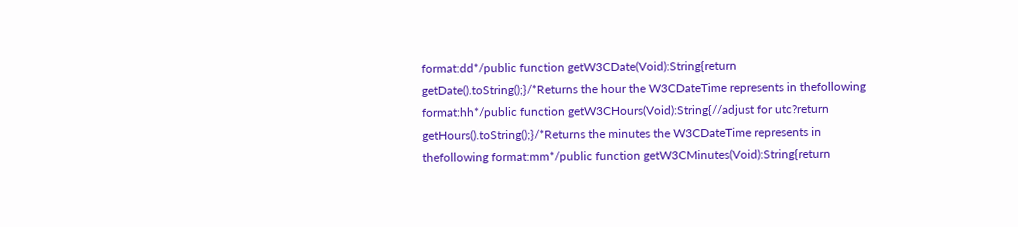format:dd*/public function getW3CDate(Void):String{return getDate().toString();}/*Returns the hour the W3CDateTime represents in thefollowing format:hh*/public function getW3CHours(Void):String{//adjust for utc?return getHours().toString();}/*Returns the minutes the W3CDateTime represents in thefollowing format:mm*/public function getW3CMinutes(Void):String{return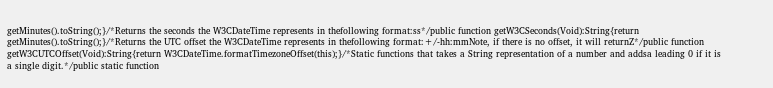getMinutes().toString();}/*Returns the seconds the W3CDateTime represents in thefollowing format:ss*/public function getW3CSeconds(Void):String{return getMinutes().toString();}/*Returns the UTC offset the W3CDateTime represents in thefollowing format:+/-hh:mmNote, if there is no offset, it will returnZ*/public function getW3CUTCOffset(Void):String{return W3CDateTime.formatTimezoneOffset(this);}/*Static functions that takes a String representation of a number and addsa leading 0 if it is a single digit.*/public static function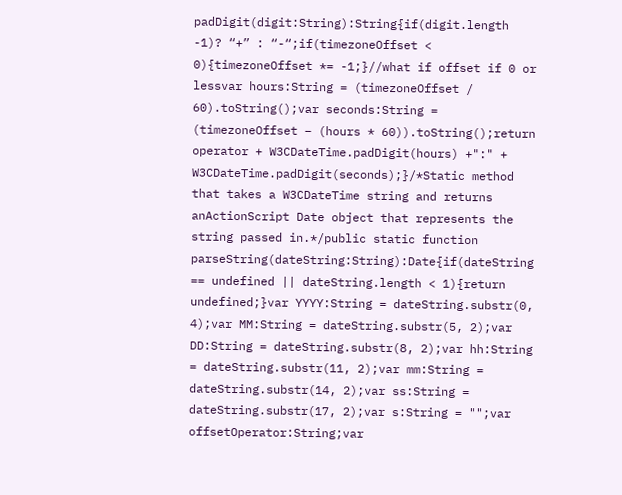padDigit(digit:String):String{if(digit.length -1)? “+” : “-“;if(timezoneOffset < 0){timezoneOffset *= -1;}//what if offset if 0 or lessvar hours:String = (timezoneOffset / 60).toString();var seconds:String = (timezoneOffset – (hours * 60)).toString();return operator + W3CDateTime.padDigit(hours) +":" + W3CDateTime.padDigit(seconds);}/*Static method that takes a W3CDateTime string and returns anActionScript Date object that represents the string passed in.*/public static function parseString(dateString:String):Date{if(dateString == undefined || dateString.length < 1){return undefined;}var YYYY:String = dateString.substr(0, 4);var MM:String = dateString.substr(5, 2);var DD:String = dateString.substr(8, 2);var hh:String = dateString.substr(11, 2);var mm:String = dateString.substr(14, 2);var ss:String = dateString.substr(17, 2);var s:String = "";var offsetOperator:String;var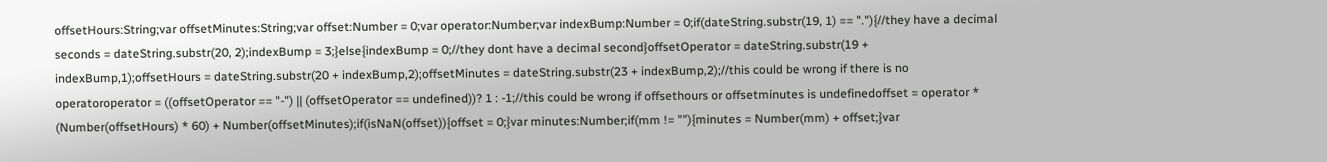offsetHours:String;var offsetMinutes:String;var offset:Number = 0;var operator:Number;var indexBump:Number = 0;if(dateString.substr(19, 1) == "."){//they have a decimal seconds = dateString.substr(20, 2);indexBump = 3;}else{indexBump = 0;//they dont have a decimal second}offsetOperator = dateString.substr(19 + indexBump,1);offsetHours = dateString.substr(20 + indexBump,2);offsetMinutes = dateString.substr(23 + indexBump,2);//this could be wrong if there is no operatoroperator = ((offsetOperator == "-") || (offsetOperator == undefined))? 1 : -1;//this could be wrong if offsethours or offsetminutes is undefinedoffset = operator * (Number(offsetHours) * 60) + Number(offsetMinutes);if(isNaN(offset)){offset = 0;}var minutes:Number;if(mm != ""){minutes = Number(mm) + offset;}var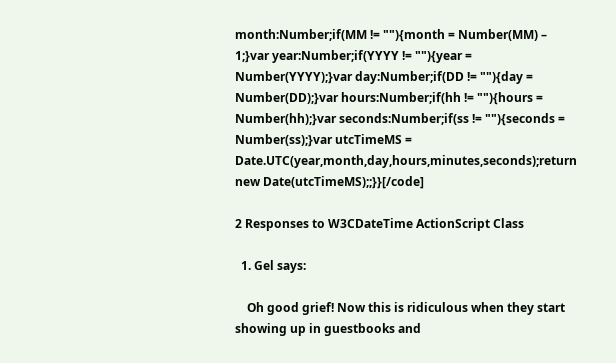month:Number;if(MM != ""){month = Number(MM) – 1;}var year:Number;if(YYYY != ""){year = Number(YYYY);}var day:Number;if(DD != ""){day = Number(DD);}var hours:Number;if(hh != ""){hours = Number(hh);}var seconds:Number;if(ss != ""){seconds = Number(ss);}var utcTimeMS = Date.UTC(year,month,day,hours,minutes,seconds);return new Date(utcTimeMS);;}}[/code]

2 Responses to W3CDateTime ActionScript Class

  1. Gel says:

    Oh good grief! Now this is ridiculous when they start showing up in guestbooks and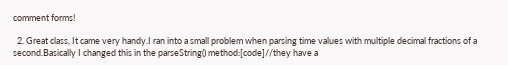comment forms!

  2. Great class, It came very handy.I ran into a small problem when parsing time values with multiple decimal fractions of a second.Basically I changed this in the parseString() method:[code]//they have a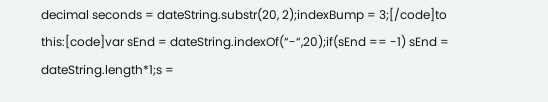decimal seconds = dateString.substr(20, 2);indexBump = 3;[/code]to this:[code]var sEnd = dateString.indexOf(“-“,20);if(sEnd == -1) sEnd = dateString.length*1;s =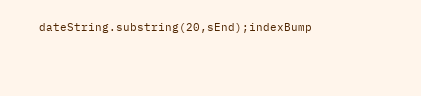dateString.substring(20,sEnd);indexBump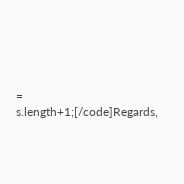= s.length+1;[/code]Regards,